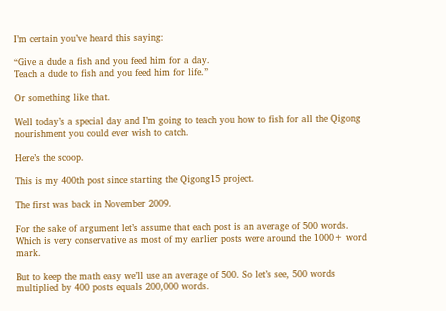I’m certain you’ve heard this saying:

“Give a dude a fish and you feed him for a day.
Teach a dude to fish and you feed him for life.”

Or something like that.

Well today’s a special day and I’m going to teach you how to fish for all the Qigong nourishment you could ever wish to catch.

Here’s the scoop.

This is my 400th post since starting the Qigong15 project.

The first was back in November 2009.

For the sake of argument let’s assume that each post is an average of 500 words. Which is very conservative as most of my earlier posts were around the 1000+ word mark.

But to keep the math easy we’ll use an average of 500. So let’s see, 500 words multiplied by 400 posts equals 200,000 words.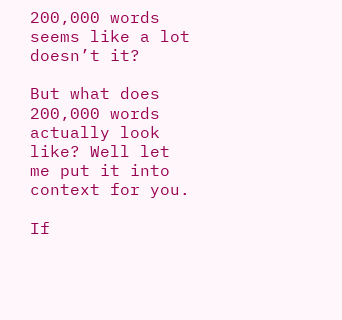200,000 words seems like a lot doesn’t it?

But what does 200,000 words actually look like? Well let me put it into context for you.

If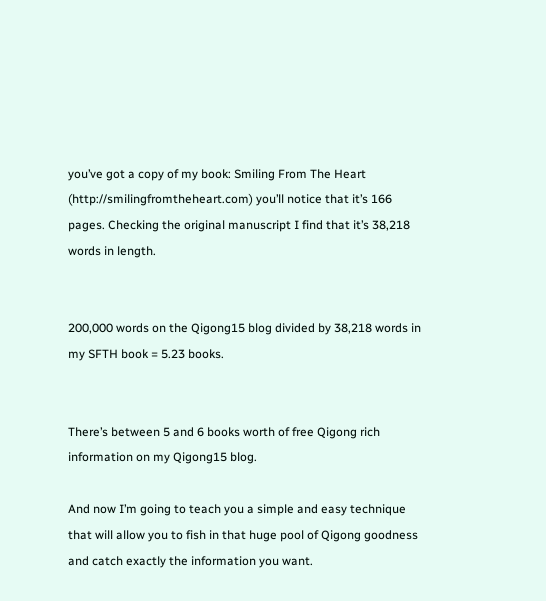you’ve got a copy of my book: Smiling From The Heart (http://smilingfromtheheart.com) you’ll notice that it’s 166 pages. Checking the original manuscript I find that it’s 38,218 words in length.


200,000 words on the Qigong15 blog divided by 38,218 words in my SFTH book = 5.23 books.


There’s between 5 and 6 books worth of free Qigong rich information on my Qigong15 blog.

And now I’m going to teach you a simple and easy technique that will allow you to fish in that huge pool of Qigong goodness and catch exactly the information you want.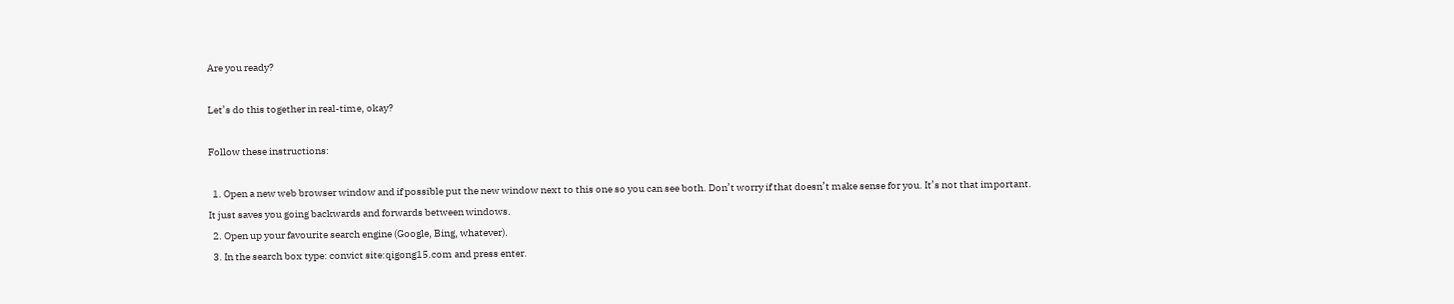Are you ready?

Let’s do this together in real-time, okay?

Follow these instructions:

  1. Open a new web browser window and if possible put the new window next to this one so you can see both. Don’t worry if that doesn’t make sense for you. It’s not that important. It just saves you going backwards and forwards between windows.
  2. Open up your favourite search engine (Google, Bing, whatever).
  3. In the search box type: convict site:qigong15.com and press enter.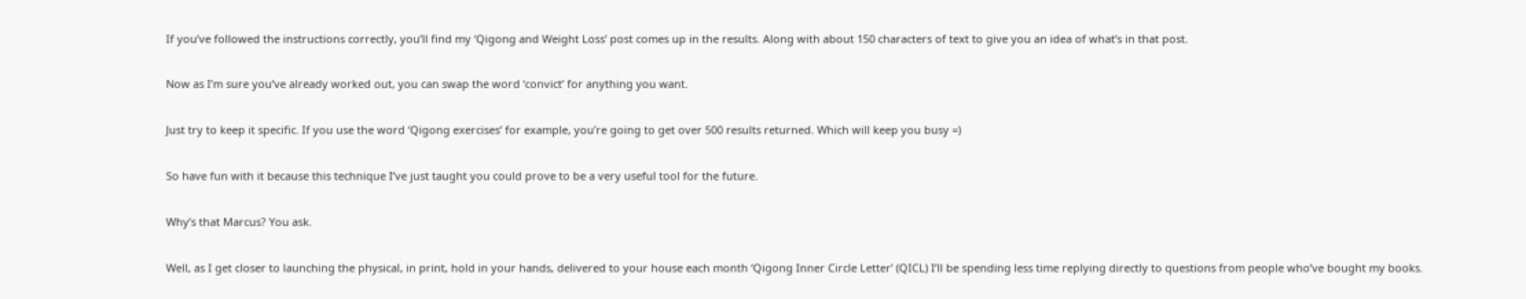If you’ve followed the instructions correctly, you’ll find my ‘Qigong and Weight Loss’ post comes up in the results. Along with about 150 characters of text to give you an idea of what’s in that post.

Now as I’m sure you’ve already worked out, you can swap the word ‘convict’ for anything you want.

Just try to keep it specific. If you use the word ‘Qigong exercises’ for example, you’re going to get over 500 results returned. Which will keep you busy =)

So have fun with it because this technique I’ve just taught you could prove to be a very useful tool for the future.

Why’s that Marcus? You ask.

Well, as I get closer to launching the physical, in print, hold in your hands, delivered to your house each month ‘Qigong Inner Circle Letter’ (QICL) I’ll be spending less time replying directly to questions from people who’ve bought my books.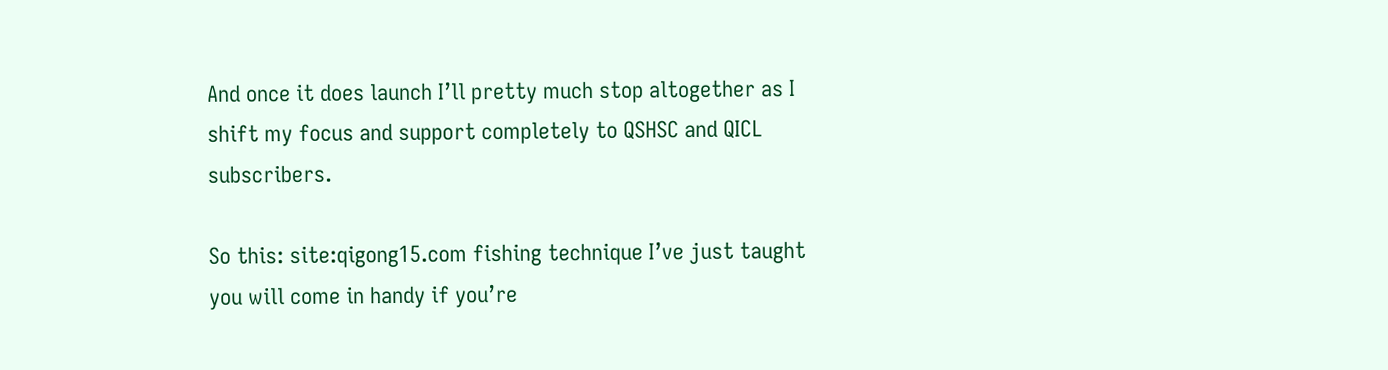And once it does launch I’ll pretty much stop altogether as I shift my focus and support completely to QSHSC and QICL subscribers.

So this: site:qigong15.com fishing technique I’ve just taught you will come in handy if you’re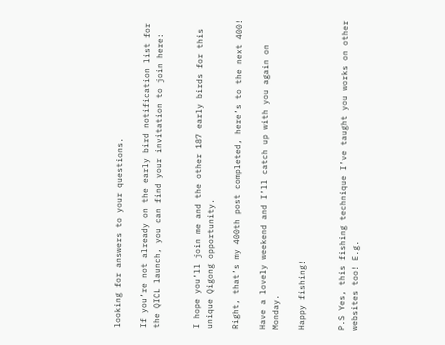looking for answers to your questions.

If you’re not already on the early bird notification list for the QICL launch, you can find your invitation to join here:


I hope you’ll join me and the other 187 early birds for this unique Qigong opportunity.

Right, that’s my 400th post completed, here’s to the next 400!

Have a lovely weekend and I’ll catch up with you again on Monday.

Happy fishing!


P.S Yes, this fishing technique I’ve taught you works on other websites too! E.g.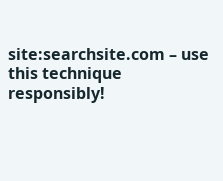site:searchsite.com – use this technique responsibly!